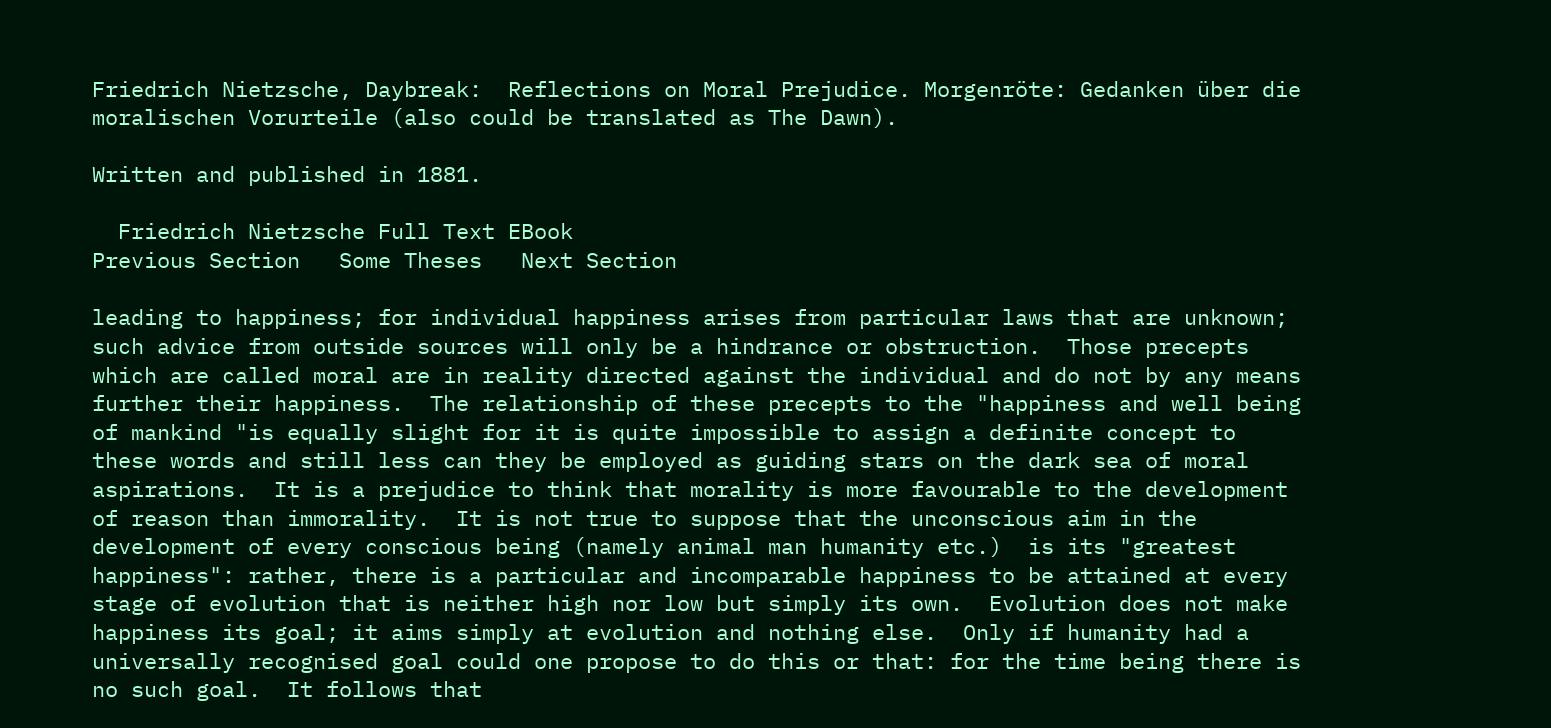Friedrich Nietzsche, Daybreak:  Reflections on Moral Prejudice. Morgenröte: Gedanken über die moralischen Vorurteile (also could be translated as The Dawn).

Written and published in 1881.

  Friedrich Nietzsche Full Text EBook
Previous Section   Some Theses   Next Section

leading to happiness; for individual happiness arises from particular laws that are unknown; such advice from outside sources will only be a hindrance or obstruction.  Those precepts which are called moral are in reality directed against the individual and do not by any means further their happiness.  The relationship of these precepts to the "happiness and well being of mankind "is equally slight for it is quite impossible to assign a definite concept to these words and still less can they be employed as guiding stars on the dark sea of moral aspirations.  It is a prejudice to think that morality is more favourable to the development of reason than immorality.  It is not true to suppose that the unconscious aim in the development of every conscious being (namely animal man humanity etc.)  is its "greatest happiness": rather, there is a particular and incomparable happiness to be attained at every stage of evolution that is neither high nor low but simply its own.  Evolution does not make happiness its goal; it aims simply at evolution and nothing else.  Only if humanity had a universally recognised goal could one propose to do this or that: for the time being there is no such goal.  It follows that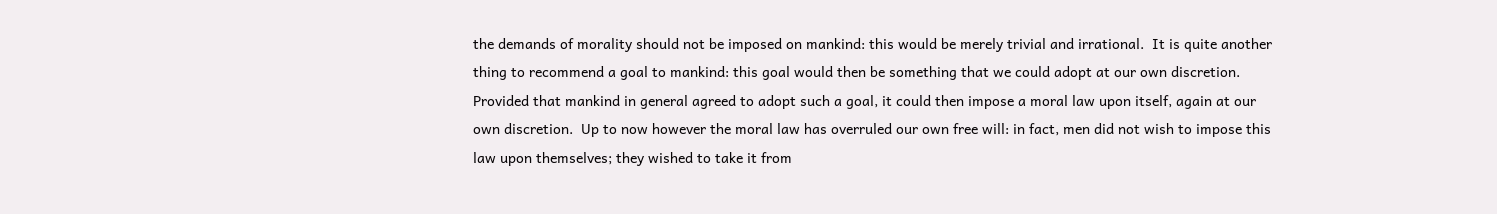the demands of morality should not be imposed on mankind: this would be merely trivial and irrational.  It is quite another thing to recommend a goal to mankind: this goal would then be something that we could adopt at our own discretion.  Provided that mankind in general agreed to adopt such a goal, it could then impose a moral law upon itself, again at our own discretion.  Up to now however the moral law has overruled our own free will: in fact, men did not wish to impose this law upon themselves; they wished to take it from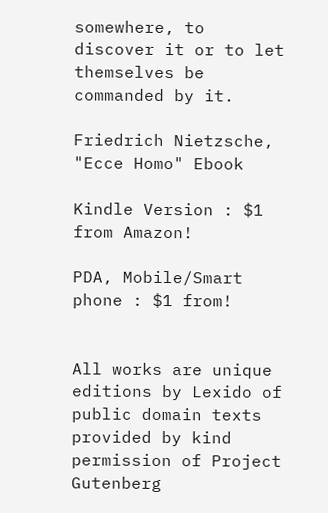somewhere, to discover it or to let themselves be commanded by it.

Friedrich Nietzsche, "Ecce Homo" Ebook

Kindle Version : $1 from Amazon!

PDA, Mobile/Smart phone : $1 from!


All works are unique editions by Lexido of public domain texts provided by kind permission of Project Gutenberg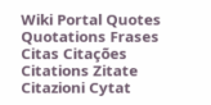Wiki Portal Quotes Quotations Frases Citas Citações Citations Zitate Citazioni Cytat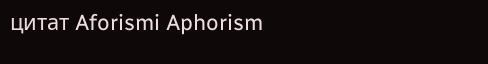цитат Aforismi Aphorism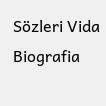Sözleri Vida Biografia